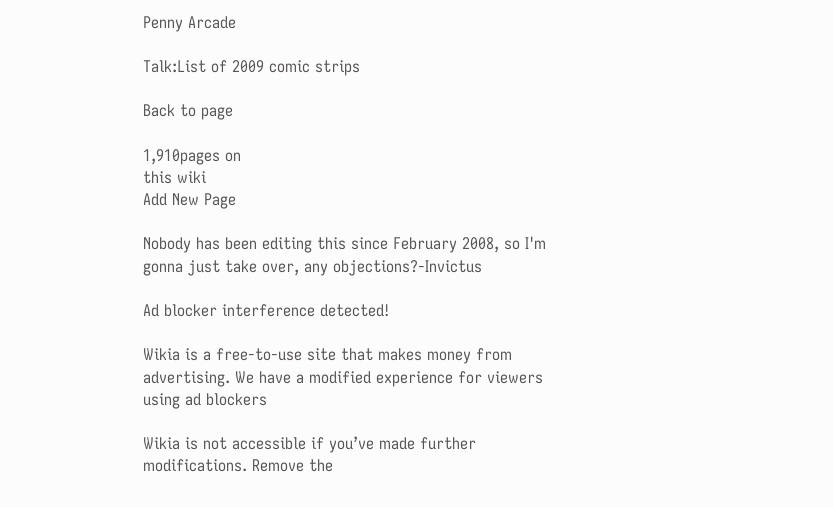Penny Arcade

Talk:List of 2009 comic strips

Back to page

1,910pages on
this wiki
Add New Page

Nobody has been editing this since February 2008, so I'm gonna just take over, any objections?-Invictus

Ad blocker interference detected!

Wikia is a free-to-use site that makes money from advertising. We have a modified experience for viewers using ad blockers

Wikia is not accessible if you’ve made further modifications. Remove the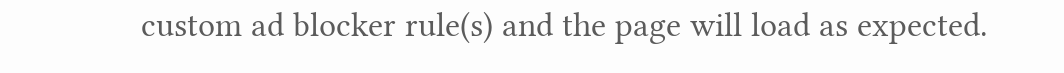custom ad blocker rule(s) and the page will load as expected.